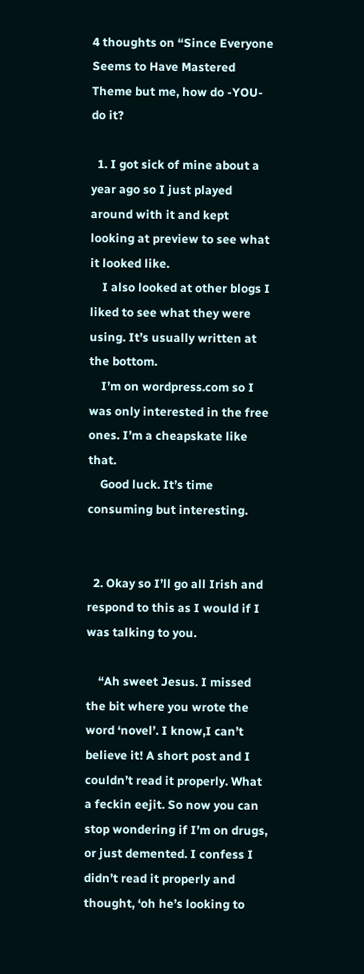4 thoughts on “Since Everyone Seems to Have Mastered Theme but me, how do -YOU- do it?

  1. I got sick of mine about a year ago so I just played around with it and kept looking at preview to see what it looked like.
    I also looked at other blogs I liked to see what they were using. It’s usually written at the bottom.
    I’m on wordpress.com so I was only interested in the free ones. I’m a cheapskate like that.
    Good luck. It’s time consuming but interesting.


  2. Okay so I’ll go all Irish and respond to this as I would if I was talking to you.

    “Ah sweet Jesus. I missed the bit where you wrote the word ‘novel’. I know,I can’t believe it! A short post and I couldn’t read it properly. What a feckin eejit. So now you can stop wondering if I’m on drugs, or just demented. I confess I didn’t read it properly and thought, ‘oh he’s looking to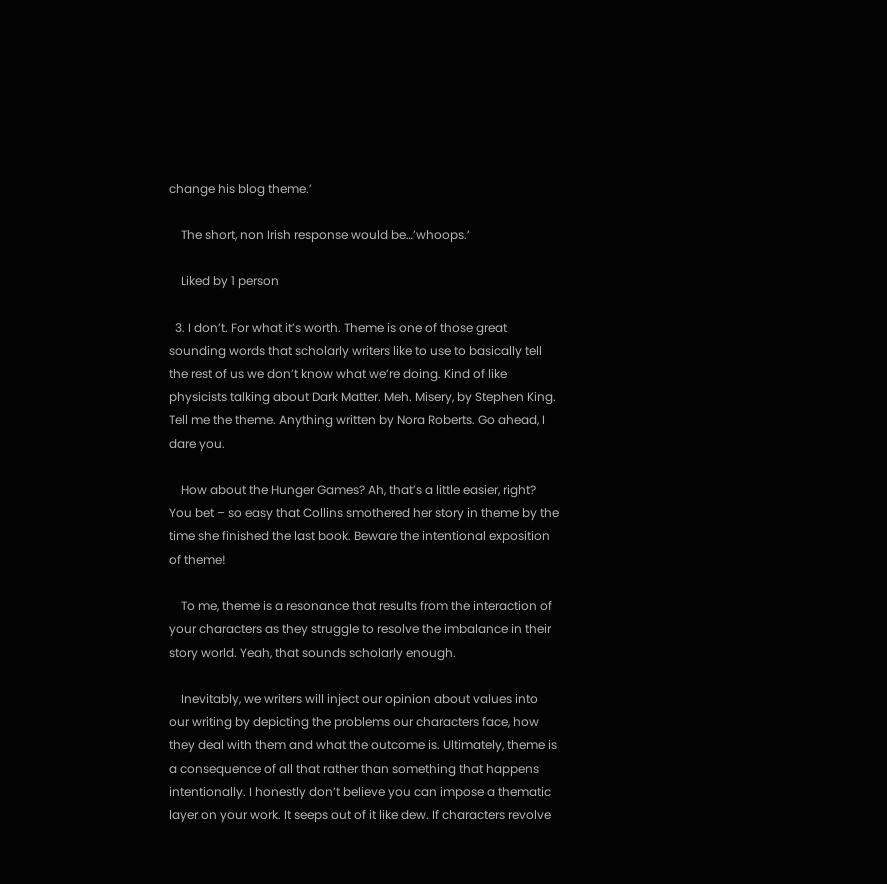change his blog theme.’

    The short, non Irish response would be…’whoops.’

    Liked by 1 person

  3. I don’t. For what it’s worth. Theme is one of those great sounding words that scholarly writers like to use to basically tell the rest of us we don’t know what we’re doing. Kind of like physicists talking about Dark Matter. Meh. Misery, by Stephen King. Tell me the theme. Anything written by Nora Roberts. Go ahead, I dare you.

    How about the Hunger Games? Ah, that’s a little easier, right? You bet – so easy that Collins smothered her story in theme by the time she finished the last book. Beware the intentional exposition of theme!

    To me, theme is a resonance that results from the interaction of your characters as they struggle to resolve the imbalance in their story world. Yeah, that sounds scholarly enough.

    Inevitably, we writers will inject our opinion about values into our writing by depicting the problems our characters face, how they deal with them and what the outcome is. Ultimately, theme is a consequence of all that rather than something that happens intentionally. I honestly don’t believe you can impose a thematic layer on your work. It seeps out of it like dew. If characters revolve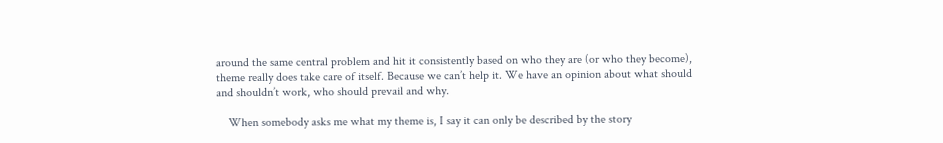around the same central problem and hit it consistently based on who they are (or who they become), theme really does take care of itself. Because we can’t help it. We have an opinion about what should and shouldn’t work, who should prevail and why.

    When somebody asks me what my theme is, I say it can only be described by the story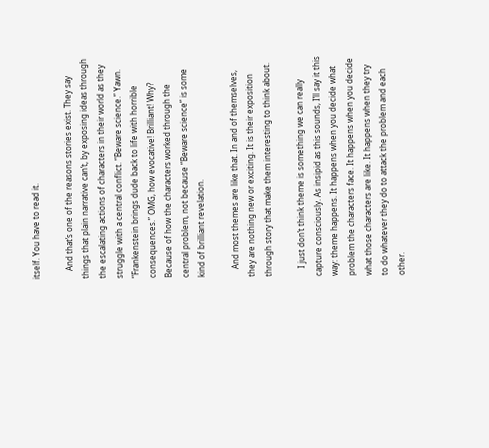itself. You have to read it.

    And that’s one of the reasons stories exist. They say things that plain narrative can’t, by exposing ideas through the escalating actions of characters in their world as they struggle with a central conflict. “Beware science.” Yawn. “Frankenstein brings dude back to life with horrible consequences.” OMG, how evocative! Brilliant! Why? Because of how the characters worked through the central problem, not because “Beware science” is some kind of brilliant revelation.

    And most themes are like that. In and of themselves, they are nothing new or exciting. It is their exposition through story that make them interesting to think about.

    I just don’t think theme is something we can really capture consciously. As insipid as this sounds, I’ll say it this way: theme happens. It happens when you decide what problem the characters face. It happens when you decide what those characters are like. It happens when they try to do whatever they do to attack the problem and each other.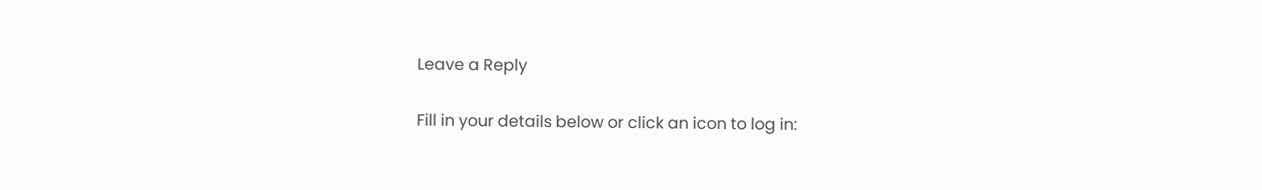Leave a Reply

Fill in your details below or click an icon to log in: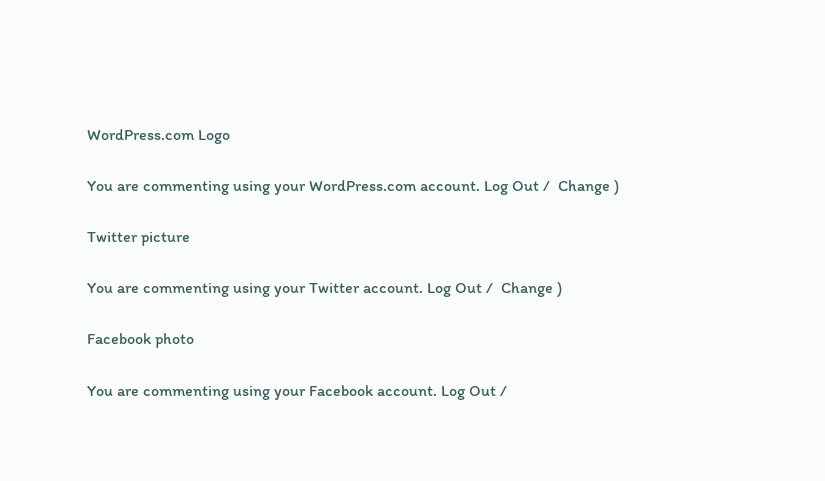WordPress.com Logo

You are commenting using your WordPress.com account. Log Out /  Change )

Twitter picture

You are commenting using your Twitter account. Log Out /  Change )

Facebook photo

You are commenting using your Facebook account. Log Out /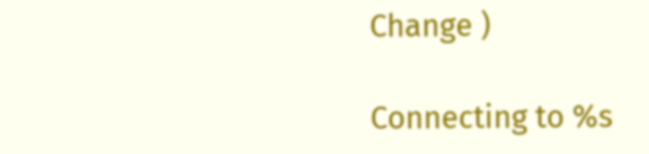Change )

Connecting to %s